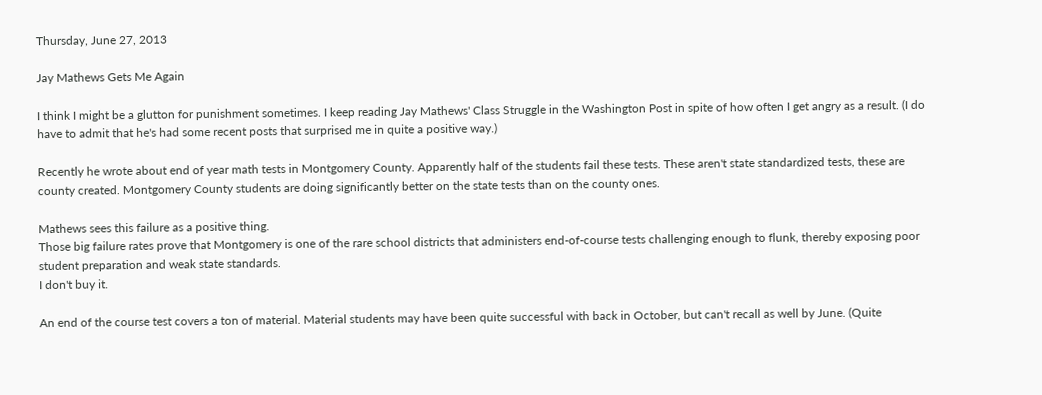Thursday, June 27, 2013

Jay Mathews Gets Me Again

I think I might be a glutton for punishment sometimes. I keep reading Jay Mathews' Class Struggle in the Washington Post in spite of how often I get angry as a result. (I do have to admit that he's had some recent posts that surprised me in quite a positive way.)

Recently he wrote about end of year math tests in Montgomery County. Apparently half of the students fail these tests. These aren't state standardized tests, these are county created. Montgomery County students are doing significantly better on the state tests than on the county ones.

Mathews sees this failure as a positive thing.
Those big failure rates prove that Montgomery is one of the rare school districts that administers end-of-course tests challenging enough to flunk, thereby exposing poor student preparation and weak state standards.
I don't buy it.

An end of the course test covers a ton of material. Material students may have been quite successful with back in October, but can't recall as well by June. (Quite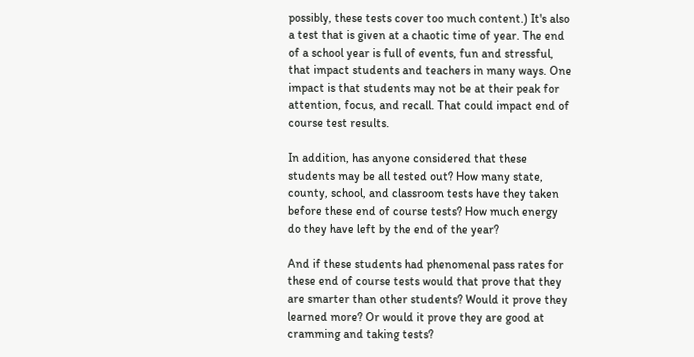possibly, these tests cover too much content.) It's also a test that is given at a chaotic time of year. The end of a school year is full of events, fun and stressful, that impact students and teachers in many ways. One impact is that students may not be at their peak for attention, focus, and recall. That could impact end of course test results.

In addition, has anyone considered that these students may be all tested out? How many state, county, school, and classroom tests have they taken before these end of course tests? How much energy do they have left by the end of the year?

And if these students had phenomenal pass rates for these end of course tests would that prove that they are smarter than other students? Would it prove they learned more? Or would it prove they are good at cramming and taking tests?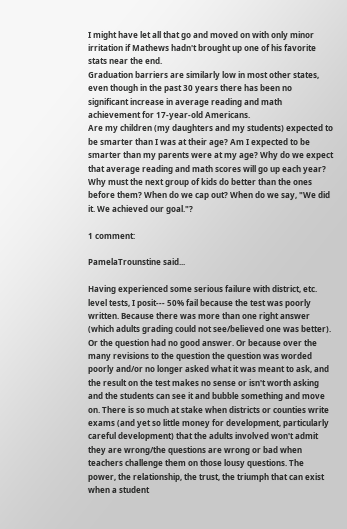I might have let all that go and moved on with only minor irritation if Mathews hadn't brought up one of his favorite stats near the end.
Graduation barriers are similarly low in most other states, even though in the past 30 years there has been no significant increase in average reading and math achievement for 17-year-old Americans.
Are my children (my daughters and my students) expected to be smarter than I was at their age? Am I expected to be smarter than my parents were at my age? Why do we expect that average reading and math scores will go up each year? Why must the next group of kids do better than the ones before them? When do we cap out? When do we say, "We did it. We achieved our goal."?

1 comment:

PamelaTrounstine said...

Having experienced some serious failure with district, etc. level tests, I posit--- 50% fail because the test was poorly written. Because there was more than one right answer (which adults grading could not see/believed one was better). Or the question had no good answer. Or because over the many revisions to the question the question was worded poorly and/or no longer asked what it was meant to ask, and the result on the test makes no sense or isn't worth asking and the students can see it and bubble something and move on. There is so much at stake when districts or counties write exams (and yet so little money for development, particularly careful development) that the adults involved won't admit they are wrong/the questions are wrong or bad when teachers challenge them on those lousy questions. The power, the relationship, the trust, the triumph that can exist when a student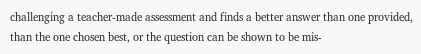challenging a teacher-made assessment and finds a better answer than one provided, than the one chosen best, or the question can be shown to be mis-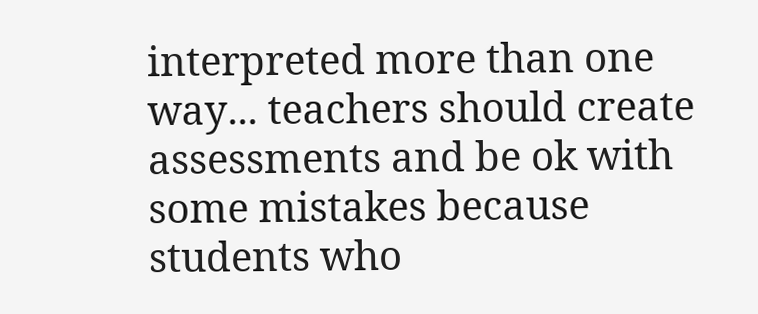interpreted more than one way... teachers should create assessments and be ok with some mistakes because students who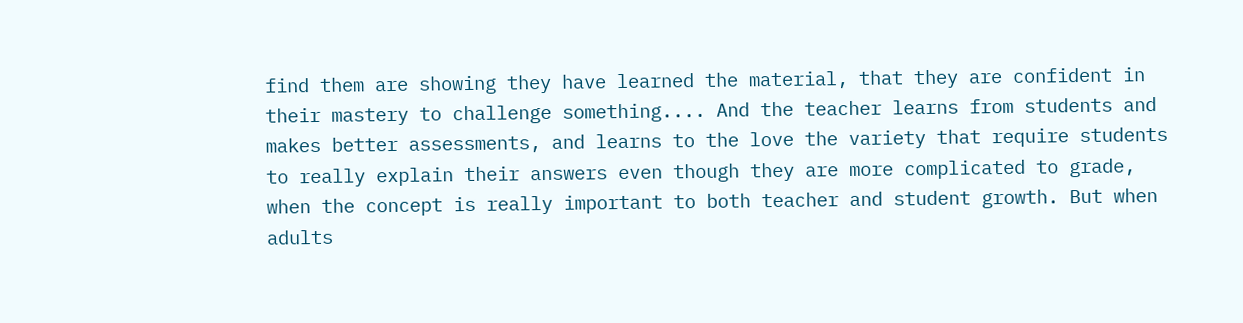find them are showing they have learned the material, that they are confident in their mastery to challenge something.... And the teacher learns from students and makes better assessments, and learns to the love the variety that require students to really explain their answers even though they are more complicated to grade, when the concept is really important to both teacher and student growth. But when adults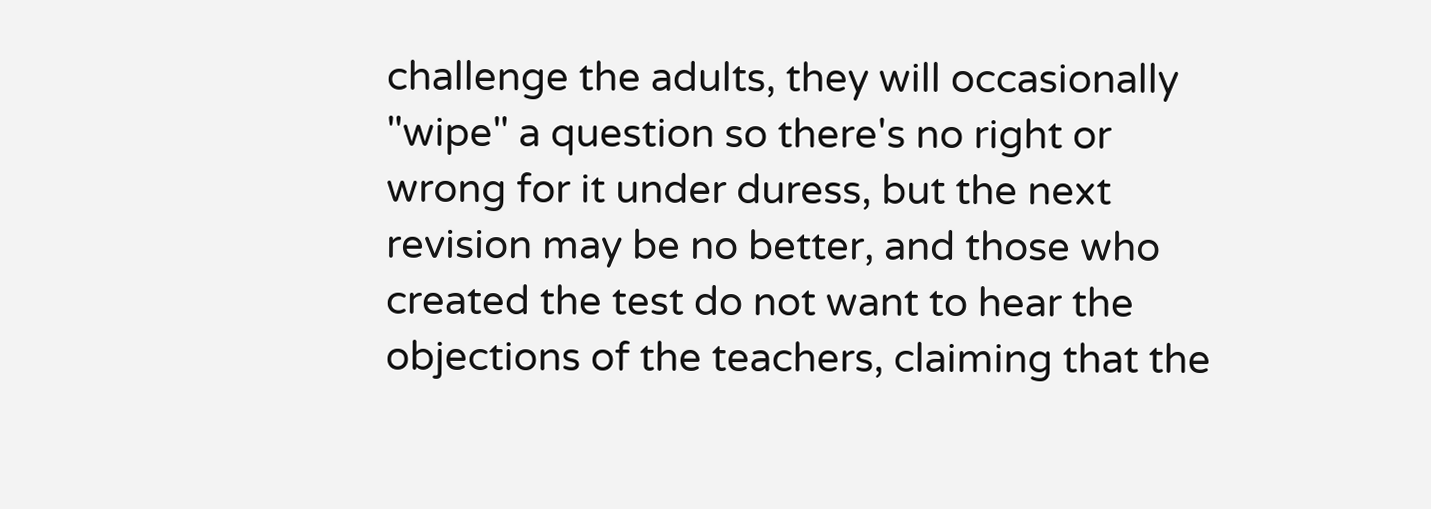challenge the adults, they will occasionally "wipe" a question so there's no right or wrong for it under duress, but the next revision may be no better, and those who created the test do not want to hear the objections of the teachers, claiming that the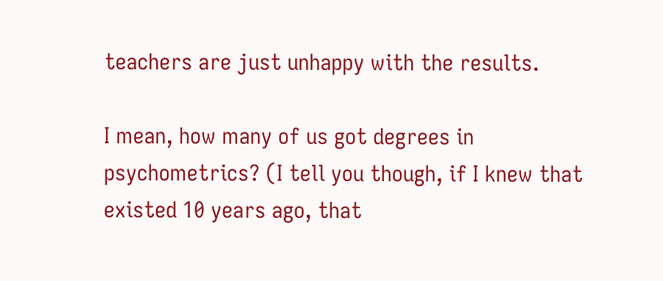teachers are just unhappy with the results.

I mean, how many of us got degrees in psychometrics? (I tell you though, if I knew that existed 10 years ago, that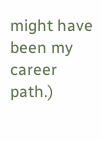might have been my career path.)